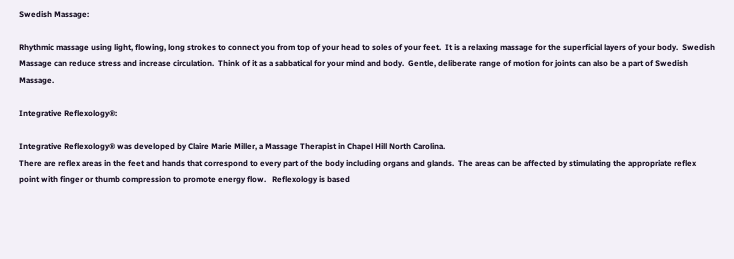Swedish Massage:

Rhythmic massage using light, flowing, long strokes to connect you from top of your head to soles of your feet.  It is a relaxing massage for the superficial layers of your body.  Swedish Massage can reduce stress and increase circulation.  Think of it as a sabbatical for your mind and body.  Gentle, deliberate range of motion for joints can also be a part of Swedish Massage.

Integrative Reflexology®:

Integrative Reflexology® was developed by Claire Marie Miller, a Massage Therapist in Chapel Hill North Carolina.
There are reflex areas in the feet and hands that correspond to every part of the body including organs and glands.  The areas can be affected by stimulating the appropriate reflex point with finger or thumb compression to promote energy flow.   Reflexology is based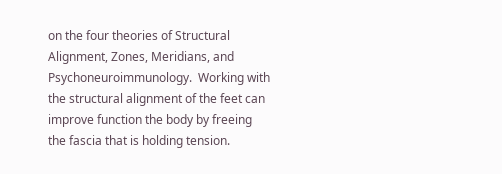on the four theories of Structural Alignment, Zones, Meridians, and Psychoneuroimmunology.  Working with the structural alignment of the feet can improve function the body by freeing the fascia that is holding tension.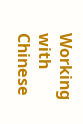Working with Chinese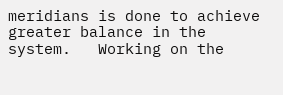meridians is done to achieve greater balance in the system.   Working on the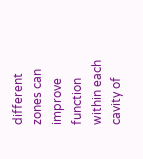different zones can improve function within each cavity of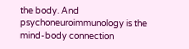the body. And psychoneuroimmunology is the mind-body connection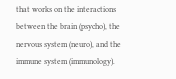that works on the interactions between the brain (psycho), the nervous system (neuro), and the immune system (immunology).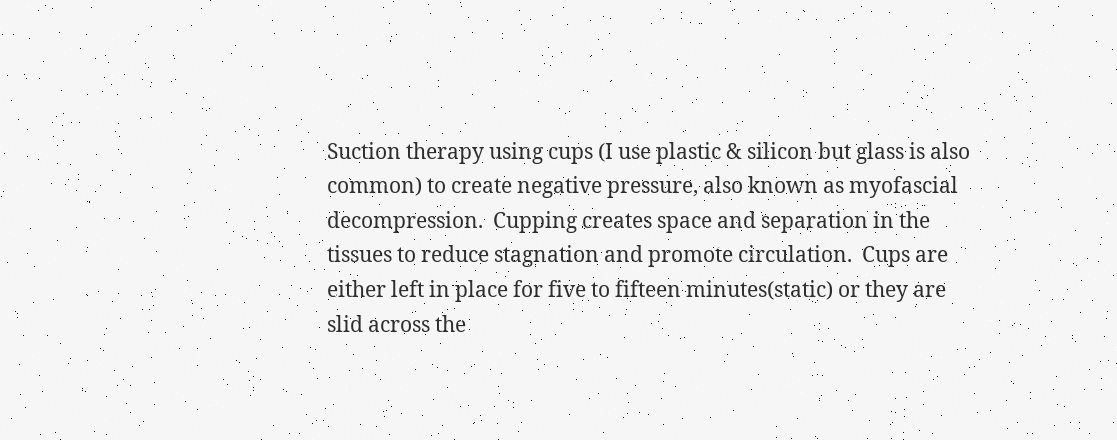Suction therapy using cups (I use plastic & silicon but glass is also common) to create negative pressure, also known as myofascial decompression.  Cupping creates space and separation in the tissues to reduce stagnation and promote circulation.  Cups are either left in place for five to fifteen minutes(static) or they are slid across the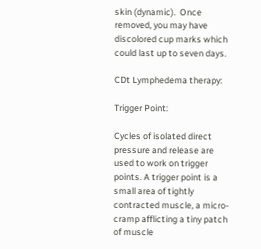skin (dynamic).  Once removed, you may have discolored cup marks which could last up to seven days.

CDt Lymphedema therapy:

Trigger Point:

Cycles of isolated direct pressure and release are used to work on trigger points. A trigger point is a small area of tightly contracted muscle, a micro-cramp afflicting a tiny patch of muscle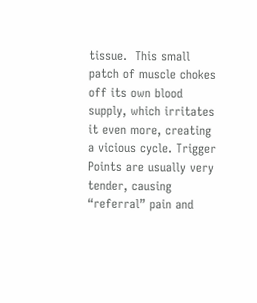tissue.  This small patch of muscle chokes off its own blood supply, which irritates it even more, creating a vicious cycle. Trigger Points are usually very tender, causing “referral” pain and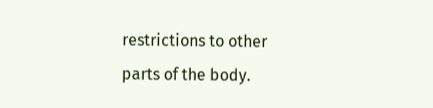restrictions to other parts of the body.